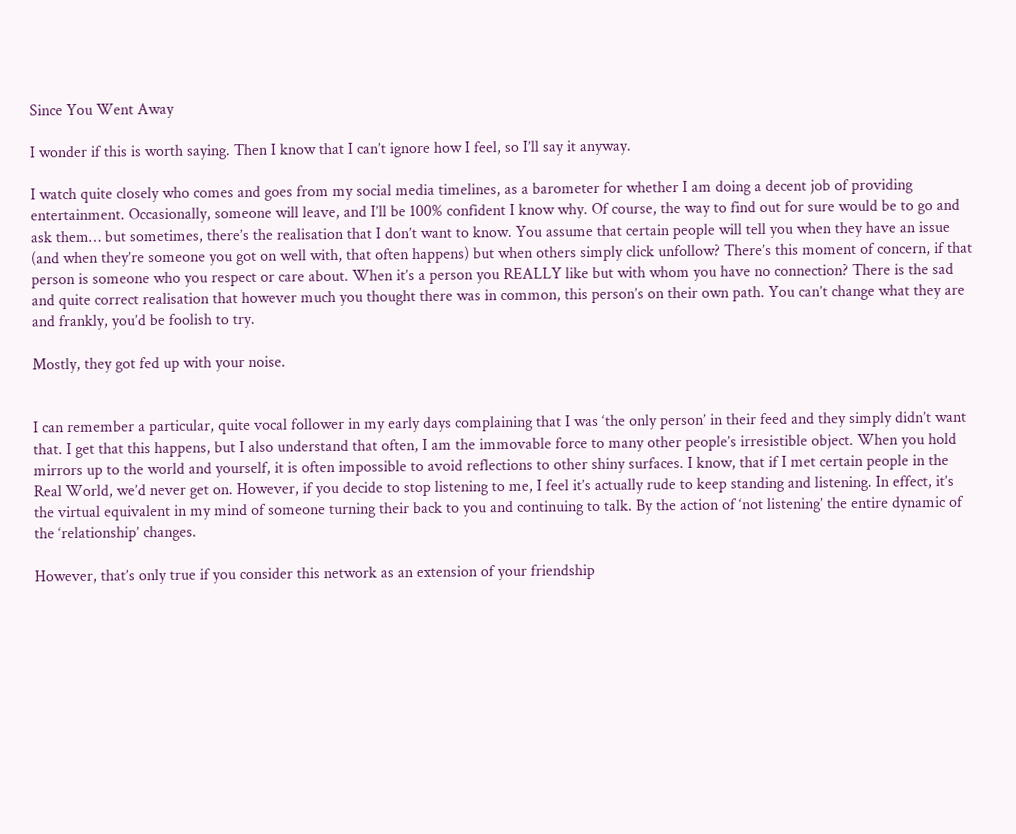Since You Went Away

I wonder if this is worth saying. Then I know that I can’t ignore how I feel, so I’ll say it anyway.

I watch quite closely who comes and goes from my social media timelines, as a barometer for whether I am doing a decent job of providing entertainment. Occasionally, someone will leave, and I’ll be 100% confident I know why. Of course, the way to find out for sure would be to go and ask them… but sometimes, there’s the realisation that I don’t want to know. You assume that certain people will tell you when they have an issue (and when they’re someone you got on well with, that often happens) but when others simply click unfollow? There’s this moment of concern, if that person is someone who you respect or care about. When it’s a person you REALLY like but with whom you have no connection? There is the sad and quite correct realisation that however much you thought there was in common, this person’s on their own path. You can’t change what they are and frankly, you’d be foolish to try.

Mostly, they got fed up with your noise.


I can remember a particular, quite vocal follower in my early days complaining that I was ‘the only person’ in their feed and they simply didn’t want that. I get that this happens, but I also understand that often, I am the immovable force to many other people’s irresistible object. When you hold mirrors up to the world and yourself, it is often impossible to avoid reflections to other shiny surfaces. I know, that if I met certain people in the Real World, we’d never get on. However, if you decide to stop listening to me, I feel it’s actually rude to keep standing and listening. In effect, it’s the virtual equivalent in my mind of someone turning their back to you and continuing to talk. By the action of ‘not listening’ the entire dynamic of the ‘relationship’ changes.

However, that’s only true if you consider this network as an extension of your friendship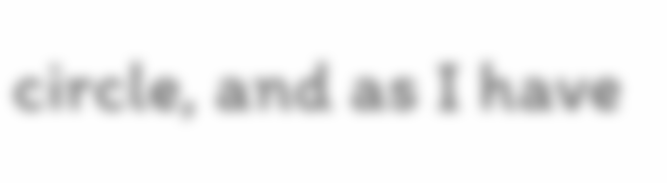circle, and as I have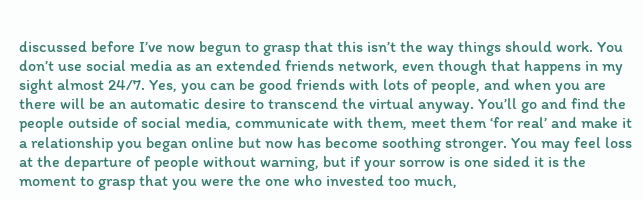discussed before I’ve now begun to grasp that this isn’t the way things should work. You don’t use social media as an extended friends network, even though that happens in my sight almost 24/7. Yes, you can be good friends with lots of people, and when you are there will be an automatic desire to transcend the virtual anyway. You’ll go and find the people outside of social media, communicate with them, meet them ‘for real’ and make it a relationship you began online but now has become soothing stronger. You may feel loss at the departure of people without warning, but if your sorrow is one sided it is the moment to grasp that you were the one who invested too much,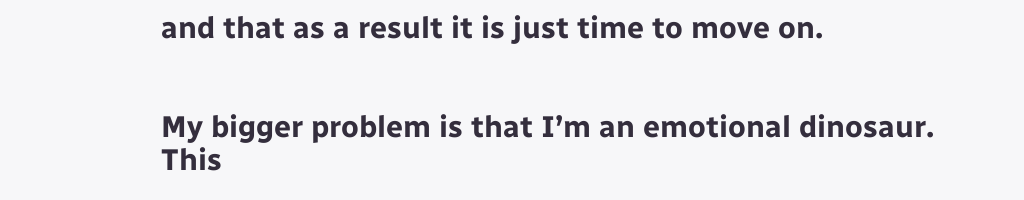and that as a result it is just time to move on.


My bigger problem is that I’m an emotional dinosaur. This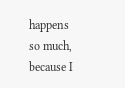happens so much, because I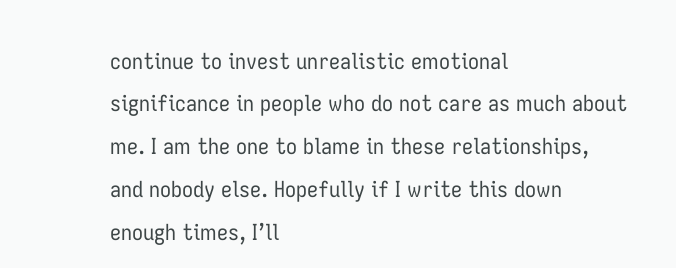continue to invest unrealistic emotional significance in people who do not care as much about me. I am the one to blame in these relationships, and nobody else. Hopefully if I write this down enough times, I’ll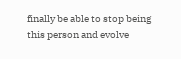finally be able to stop being this person and evolve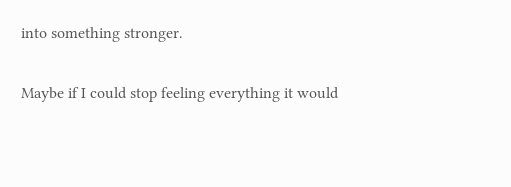into something stronger.

Maybe if I could stop feeling everything it would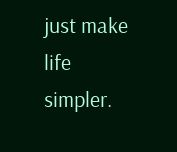just make life simpler.